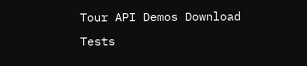Tour API Demos Download Tests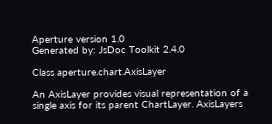Aperture version 1.0
Generated by: JsDoc Toolkit 2.4.0

Class aperture.chart.AxisLayer

An AxisLayer provides visual representation of a single axis for its parent ChartLayer. AxisLayers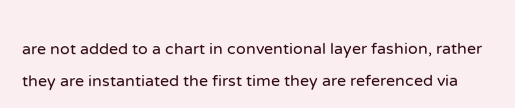are not added to a chart in conventional layer fashion, rather they are instantiated the first time they are referenced via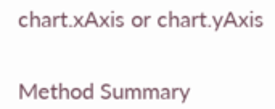chart.xAxis or chart.yAxis


Method Summary